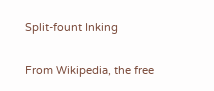Split-fount Inking

From Wikipedia, the free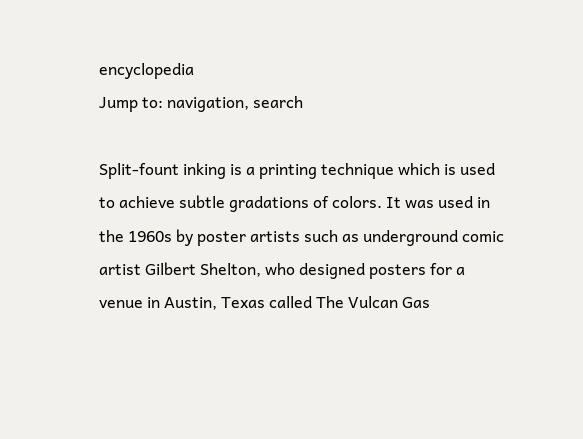encyclopedia
Jump to: navigation, search

Split-fount inking is a printing technique which is used to achieve subtle gradations of colors. It was used in the 1960s by poster artists such as underground comic artist Gilbert Shelton, who designed posters for a venue in Austin, Texas called The Vulcan Gas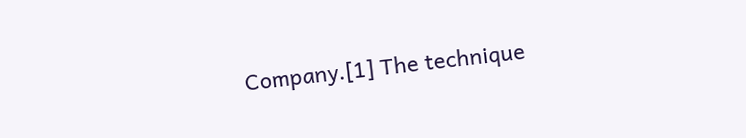Company.[1] The technique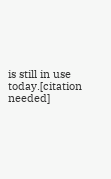is still in use today.[citation needed]